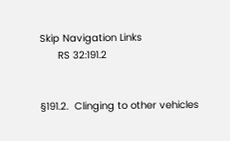Skip Navigation Links
      RS 32:191.2


§191.2.  Clinging to other vehicles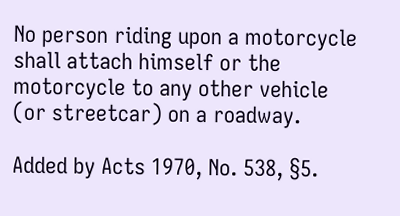No person riding upon a motorcycle shall attach himself or the motorcycle to any other vehicle (or streetcar) on a roadway.

Added by Acts 1970, No. 538, §5.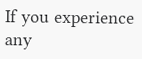If you experience any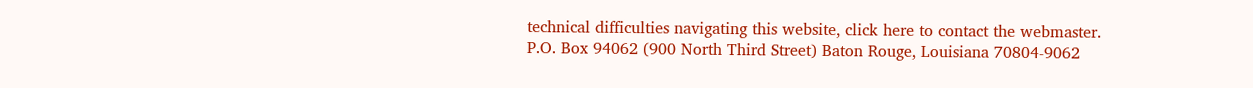technical difficulties navigating this website, click here to contact the webmaster.
P.O. Box 94062 (900 North Third Street) Baton Rouge, Louisiana 70804-9062